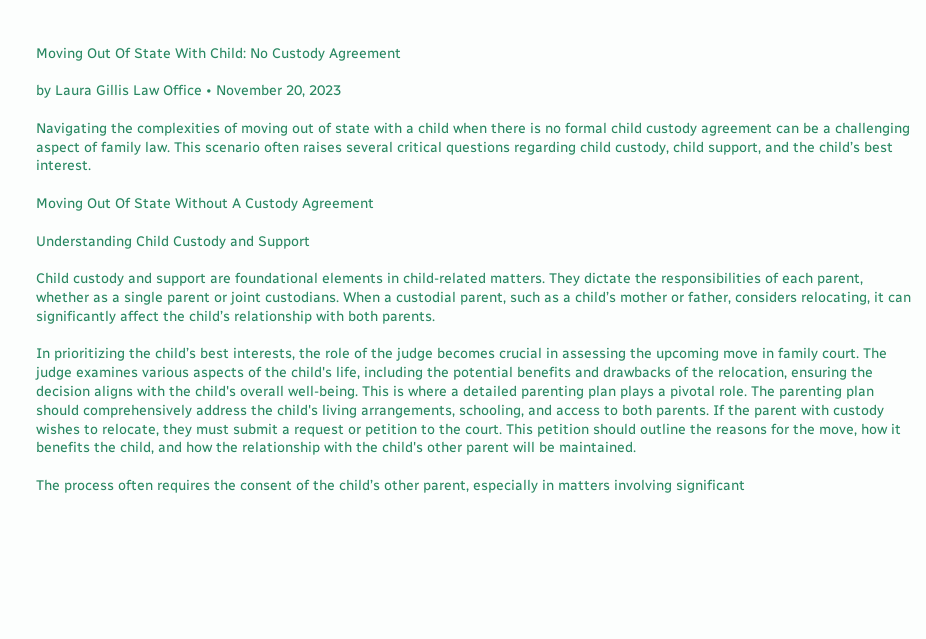Moving Out Of State With Child: No Custody Agreement

by Laura Gillis Law Office • November 20, 2023

Navigating the complexities of moving out of state with a child when there is no formal child custody agreement can be a challenging aspect of family law. This scenario often raises several critical questions regarding child custody, child support, and the child’s best interest.

Moving Out Of State Without A Custody Agreement

Understanding Child Custody and Support

Child custody and support are foundational elements in child-related matters. They dictate the responsibilities of each parent, whether as a single parent or joint custodians. When a custodial parent, such as a child’s mother or father, considers relocating, it can significantly affect the child’s relationship with both parents.

In prioritizing the child’s best interests, the role of the judge becomes crucial in assessing the upcoming move in family court. The judge examines various aspects of the child's life, including the potential benefits and drawbacks of the relocation, ensuring the decision aligns with the child's overall well-being. This is where a detailed parenting plan plays a pivotal role. The parenting plan should comprehensively address the child's living arrangements, schooling, and access to both parents. If the parent with custody wishes to relocate, they must submit a request or petition to the court. This petition should outline the reasons for the move, how it benefits the child, and how the relationship with the child's other parent will be maintained.

The process often requires the consent of the child’s other parent, especially in matters involving significant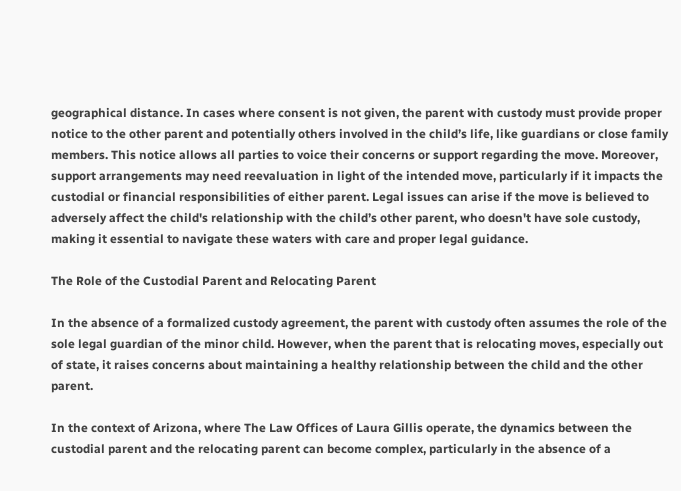geographical distance. In cases where consent is not given, the parent with custody must provide proper notice to the other parent and potentially others involved in the child’s life, like guardians or close family members. This notice allows all parties to voice their concerns or support regarding the move. Moreover, support arrangements may need reevaluation in light of the intended move, particularly if it impacts the custodial or financial responsibilities of either parent. Legal issues can arise if the move is believed to adversely affect the child's relationship with the child’s other parent, who doesn't have sole custody, making it essential to navigate these waters with care and proper legal guidance.

The Role of the Custodial Parent and Relocating Parent

In the absence of a formalized custody agreement, the parent with custody often assumes the role of the sole legal guardian of the minor child. However, when the parent that is relocating moves, especially out of state, it raises concerns about maintaining a healthy relationship between the child and the other parent.

In the context of Arizona, where The Law Offices of Laura Gillis operate, the dynamics between the custodial parent and the relocating parent can become complex, particularly in the absence of a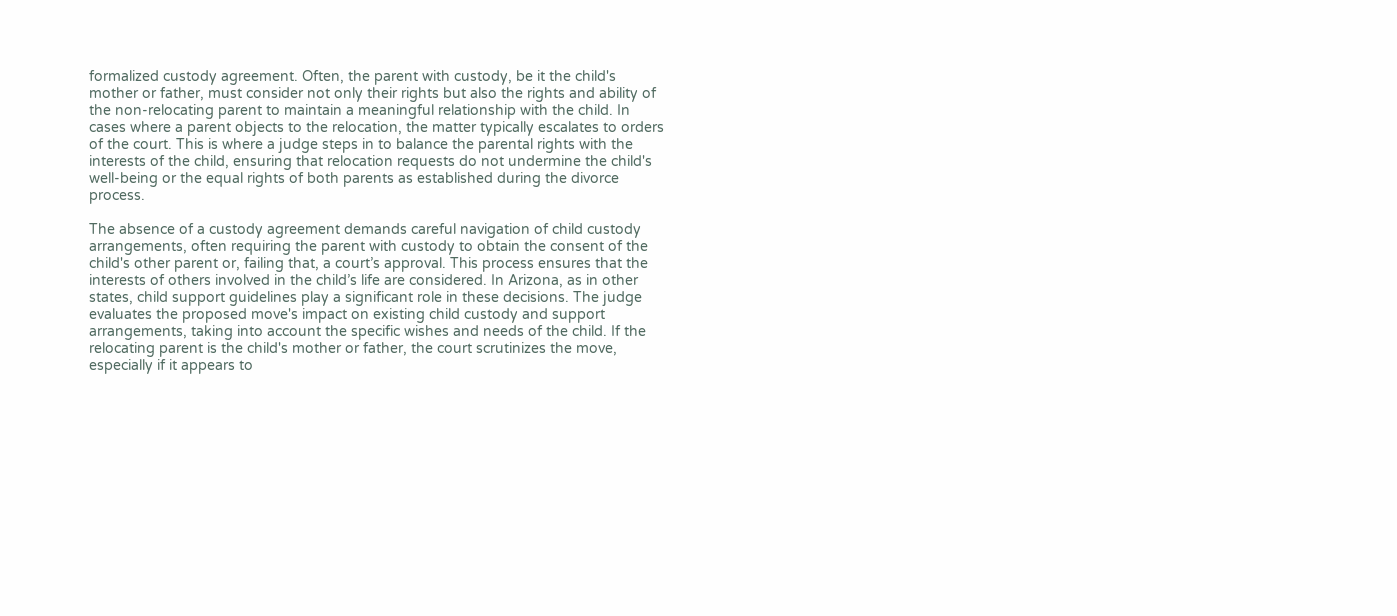formalized custody agreement. Often, the parent with custody, be it the child's mother or father, must consider not only their rights but also the rights and ability of the non-relocating parent to maintain a meaningful relationship with the child. In cases where a parent objects to the relocation, the matter typically escalates to orders of the court. This is where a judge steps in to balance the parental rights with the interests of the child, ensuring that relocation requests do not undermine the child's well-being or the equal rights of both parents as established during the divorce process.

The absence of a custody agreement demands careful navigation of child custody arrangements, often requiring the parent with custody to obtain the consent of the child's other parent or, failing that, a court’s approval. This process ensures that the interests of others involved in the child’s life are considered. In Arizona, as in other states, child support guidelines play a significant role in these decisions. The judge evaluates the proposed move's impact on existing child custody and support arrangements, taking into account the specific wishes and needs of the child. If the relocating parent is the child's mother or father, the court scrutinizes the move, especially if it appears to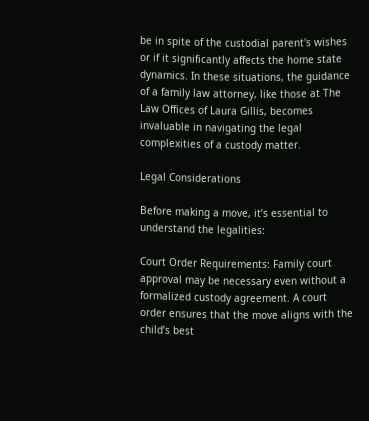be in spite of the custodial parent's wishes or if it significantly affects the home state dynamics. In these situations, the guidance of a family law attorney, like those at The Law Offices of Laura Gillis, becomes invaluable in navigating the legal complexities of a custody matter.

Legal Considerations

Before making a move, it’s essential to understand the legalities:

Court Order Requirements: Family court approval may be necessary even without a formalized custody agreement. A court order ensures that the move aligns with the child’s best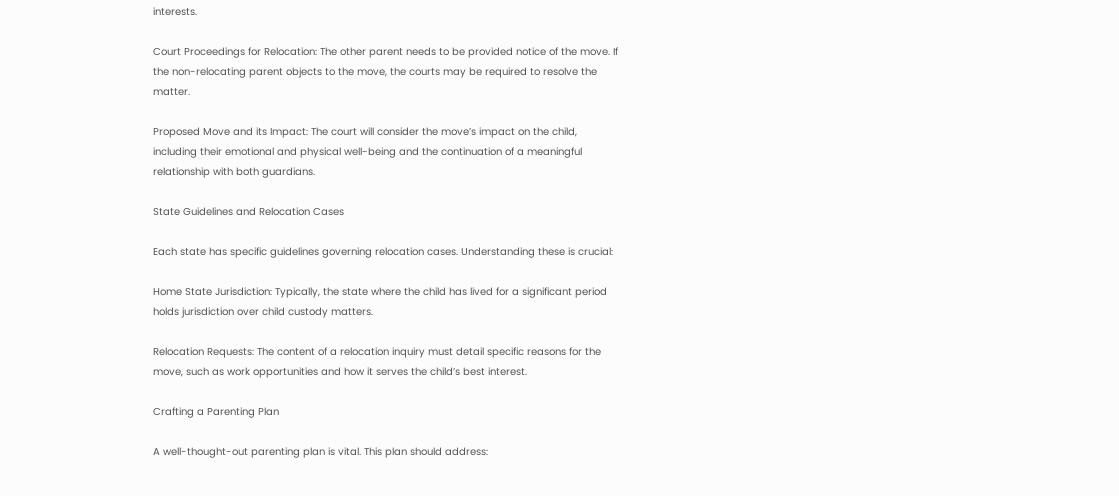interests.

Court Proceedings for Relocation: The other parent needs to be provided notice of the move. If the non-relocating parent objects to the move, the courts may be required to resolve the matter.

Proposed Move and its Impact: The court will consider the move’s impact on the child, including their emotional and physical well-being and the continuation of a meaningful relationship with both guardians.

State Guidelines and Relocation Cases

Each state has specific guidelines governing relocation cases. Understanding these is crucial:

Home State Jurisdiction: Typically, the state where the child has lived for a significant period holds jurisdiction over child custody matters.

Relocation Requests: The content of a relocation inquiry must detail specific reasons for the move, such as work opportunities and how it serves the child’s best interest.

Crafting a Parenting Plan

A well-thought-out parenting plan is vital. This plan should address: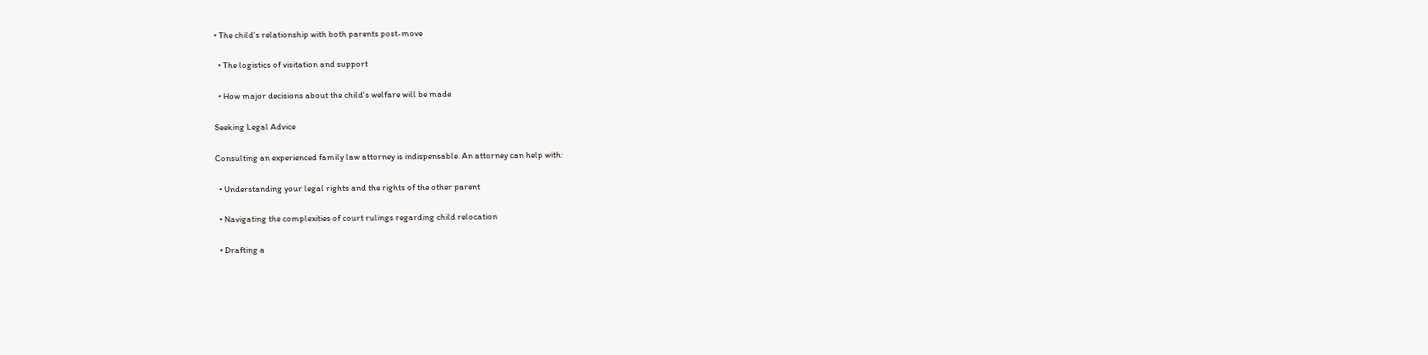• The child's relationship with both parents post-move

  • The logistics of visitation and support

  • How major decisions about the child's welfare will be made

Seeking Legal Advice

Consulting an experienced family law attorney is indispensable. An attorney can help with:

  • Understanding your legal rights and the rights of the other parent

  • Navigating the complexities of court rulings regarding child relocation

  • Drafting a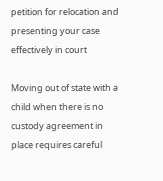petition for relocation and presenting your case effectively in court

Moving out of state with a child when there is no custody agreement in place requires careful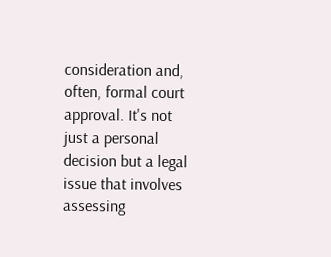consideration and, often, formal court approval. It's not just a personal decision but a legal issue that involves assessing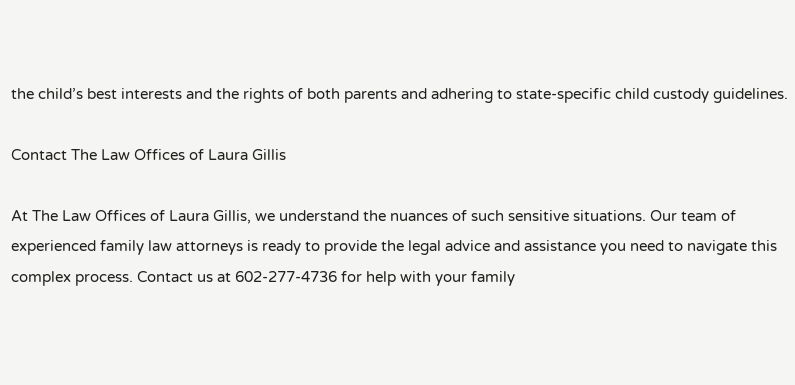the child’s best interests and the rights of both parents and adhering to state-specific child custody guidelines.

Contact The Law Offices of Laura Gillis

At The Law Offices of Laura Gillis, we understand the nuances of such sensitive situations. Our team of experienced family law attorneys is ready to provide the legal advice and assistance you need to navigate this complex process. Contact us at 602-277-4736 for help with your family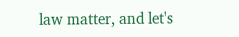law matter, and let's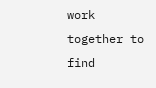work together to find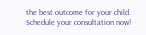the best outcome for your child. Schedule your consultation now!